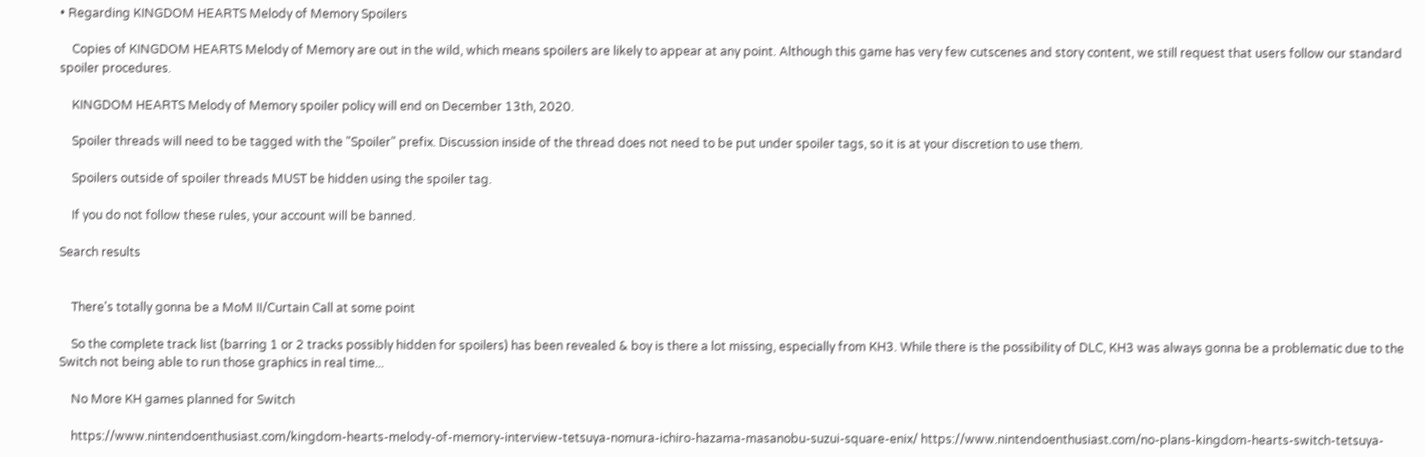• Regarding KINGDOM HEARTS Melody of Memory Spoilers

    Copies of KINGDOM HEARTS Melody of Memory are out in the wild, which means spoilers are likely to appear at any point. Although this game has very few cutscenes and story content, we still request that users follow our standard spoiler procedures.

    KINGDOM HEARTS Melody of Memory spoiler policy will end on December 13th, 2020.

    Spoiler threads will need to be tagged with the "Spoiler" prefix. Discussion inside of the thread does not need to be put under spoiler tags, so it is at your discretion to use them.

    Spoilers outside of spoiler threads MUST be hidden using the spoiler tag.

    If you do not follow these rules, your account will be banned.

Search results


    There's totally gonna be a MoM II/Curtain Call at some point

    So the complete track list (barring 1 or 2 tracks possibly hidden for spoilers) has been revealed & boy is there a lot missing, especially from KH3. While there is the possibility of DLC, KH3 was always gonna be a problematic due to the Switch not being able to run those graphics in real time...

    No More KH games planned for Switch

    https://www.nintendoenthusiast.com/kingdom-hearts-melody-of-memory-interview-tetsuya-nomura-ichiro-hazama-masanobu-suzui-square-enix/ https://www.nintendoenthusiast.com/no-plans-kingdom-hearts-switch-tetsuya-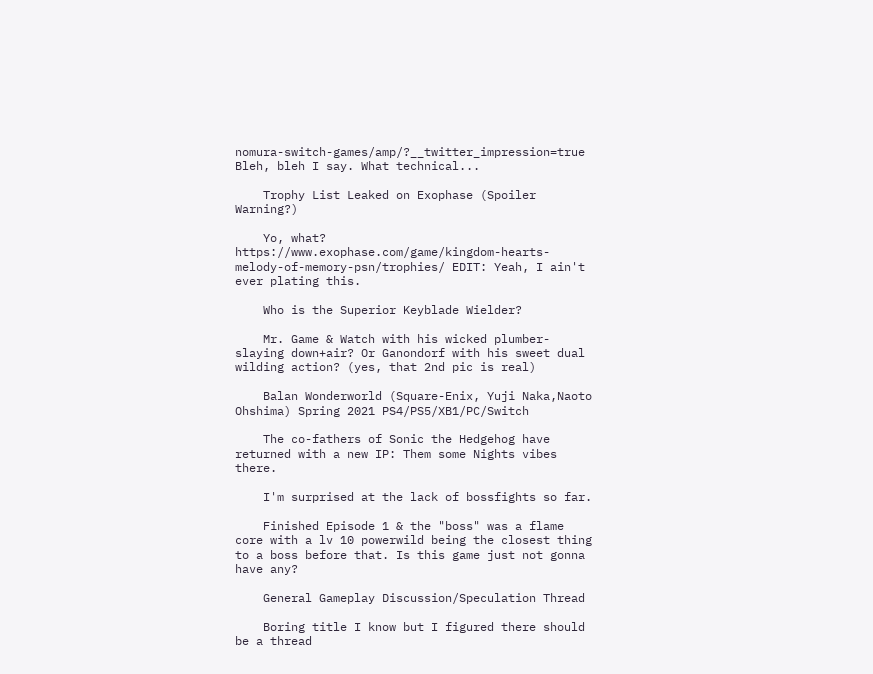nomura-switch-games/amp/?__twitter_impression=true Bleh, bleh I say. What technical...

    Trophy List Leaked on Exophase (Spoiler Warning?)

    Yo, what? https://www.exophase.com/game/kingdom-hearts-melody-of-memory-psn/trophies/ EDIT: Yeah, I ain't ever plating this.

    Who is the Superior Keyblade Wielder?

    Mr. Game & Watch with his wicked plumber-slaying down+air? Or Ganondorf with his sweet dual wilding action? (yes, that 2nd pic is real)

    Balan Wonderworld (Square-Enix, Yuji Naka,Naoto Ohshima) Spring 2021 PS4/PS5/XB1/PC/Switch

    The co-fathers of Sonic the Hedgehog have returned with a new IP: Them some Nights vibes there.

    I'm surprised at the lack of bossfights so far.

    Finished Episode 1 & the "boss" was a flame core with a lv 10 powerwild being the closest thing to a boss before that. Is this game just not gonna have any?

    General Gameplay Discussion/Speculation Thread

    Boring title I know but I figured there should be a thread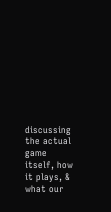discussing the actual game itself, how it plays, & what our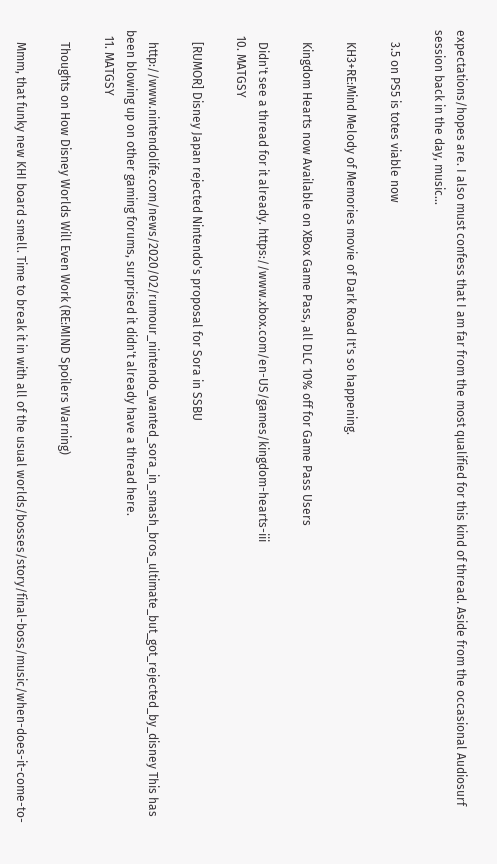expectations/hopes are. I also must confess that I am far from the most qualified for this kind of thread. Aside from the occasional Audiosurf session back in the day, music...

    3.5 on PS5 is totes viable now

    KH3+RE:Mind Melody of Memories movie of Dark Road It's so happening.

    Kingdom Hearts now Available on XBox Game Pass, all DLC 10% off for Game Pass Users

    Didn't see a thread for it already. https://www.xbox.com/en-US/games/kingdom-hearts-iii
  10. MATGSY

    [RUMOR] Disney Japan rejected Nintendo's proposal for Sora in SSBU

    http://www.nintendolife.com/news/2020/02/rumour_nintendo_wanted_sora_in_smash_bros_ultimate_but_got_rejected_by_disney This has been blowing up on other gaming forums, surprised it didn't already have a thread here.
  11. MATGSY

    Thoughts on How Disney Worlds Will Even Work (RE:MIND Spoilers Warning)

    Mmm, that funky new KHI board smell. Time to break it in with all of the usual worlds/bosses/story/final-boss/music/when-does-it-come-to-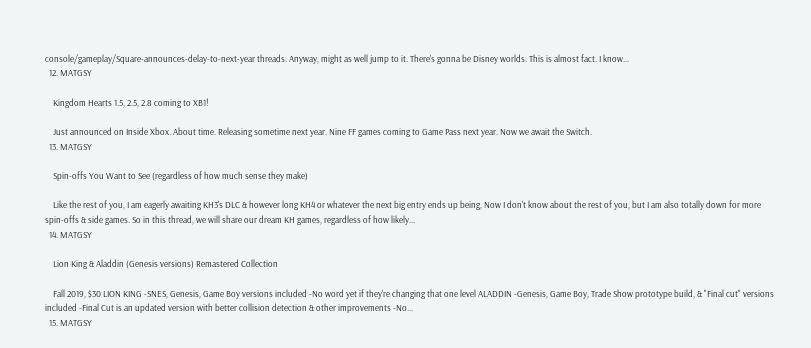console/gameplay/Square-announces-delay-to-next-year threads. Anyway, might as well jump to it. There's gonna be Disney worlds. This is almost fact. I know...
  12. MATGSY

    Kingdom Hearts 1.5, 2.5, 2.8 coming to XB1!

    Just announced on Inside Xbox. About time. Releasing sometime next year. Nine FF games coming to Game Pass next year. Now we await the Switch.
  13. MATGSY

    Spin-offs You Want to See (regardless of how much sense they make)

    Like the rest of you, I am eagerly awaiting KH3's DLC & however long KH4 or whatever the next big entry ends up being, Now I don't know about the rest of you, but I am also totally down for more spin-offs & side games. So in this thread, we will share our dream KH games, regardless of how likely...
  14. MATGSY

    Lion King & Aladdin (Genesis versions) Remastered Collection

    Fall 2019, $30 LION KING -SNES, Genesis, Game Boy versions included -No word yet if they're changing that one level ALADDIN -Genesis, Game Boy, Trade Show prototype build, & "Final cut" versions included -Final Cut is an updated version with better collision detection & other improvements -No...
  15. MATGSY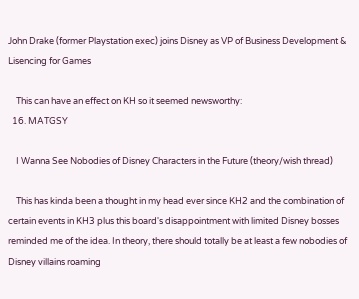John Drake (former Playstation exec) joins Disney as VP of Business Development & Lisencing for Games

    This can have an effect on KH so it seemed newsworthy:
  16. MATGSY

    I Wanna See Nobodies of Disney Characters in the Future (theory/wish thread)

    This has kinda been a thought in my head ever since KH2 and the combination of certain events in KH3 plus this board's disappointment with limited Disney bosses reminded me of the idea. In theory, there should totally be at least a few nobodies of Disney villains roaming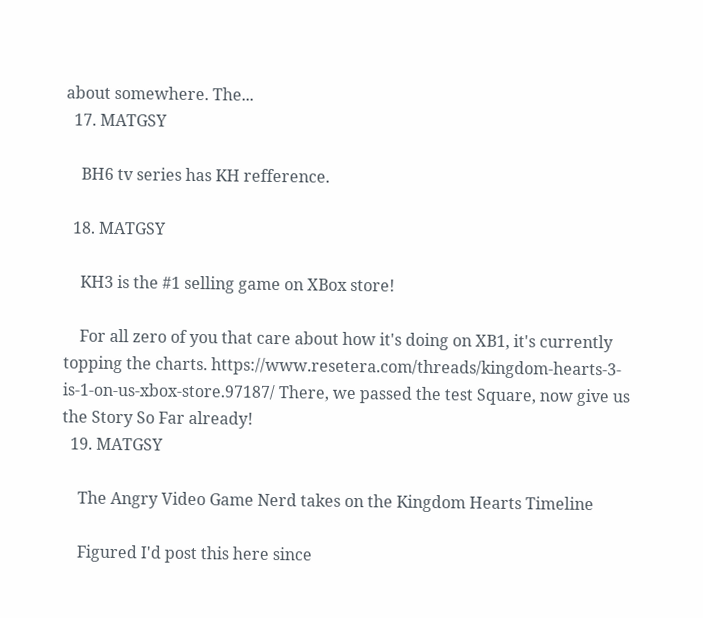about somewhere. The...
  17. MATGSY

    BH6 tv series has KH refference.

  18. MATGSY

    KH3 is the #1 selling game on XBox store!

    For all zero of you that care about how it's doing on XB1, it's currently topping the charts. https://www.resetera.com/threads/kingdom-hearts-3-is-1-on-us-xbox-store.97187/ There, we passed the test Square, now give us the Story So Far already!
  19. MATGSY

    The Angry Video Game Nerd takes on the Kingdom Hearts Timeline

    Figured I'd post this here since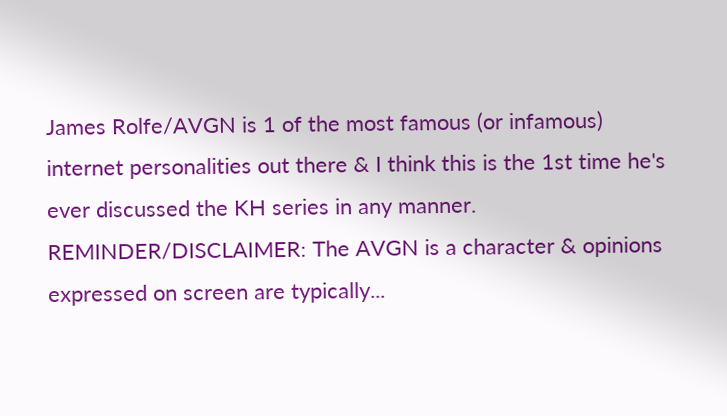James Rolfe/AVGN is 1 of the most famous (or infamous) internet personalities out there & I think this is the 1st time he's ever discussed the KH series in any manner. REMINDER/DISCLAIMER: The AVGN is a character & opinions expressed on screen are typically...